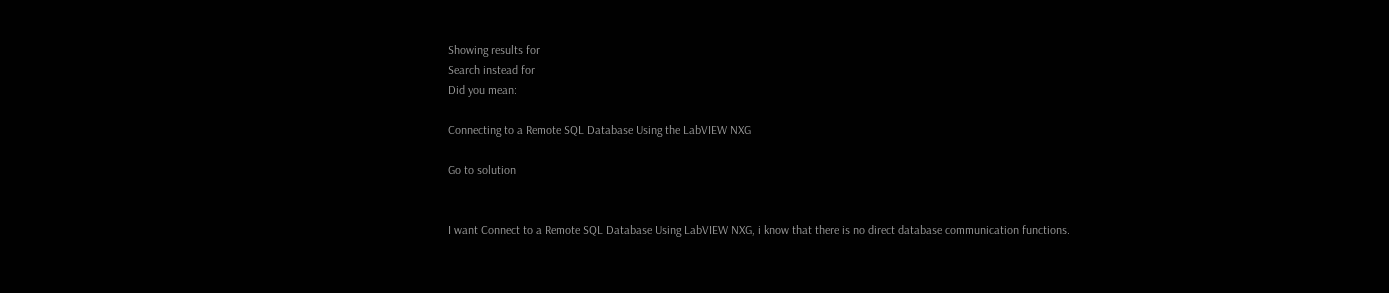Showing results for
Search instead for
Did you mean:

Connecting to a Remote SQL Database Using the LabVIEW NXG

Go to solution


I want Connect to a Remote SQL Database Using LabVIEW NXG, i know that there is no direct database communication functions.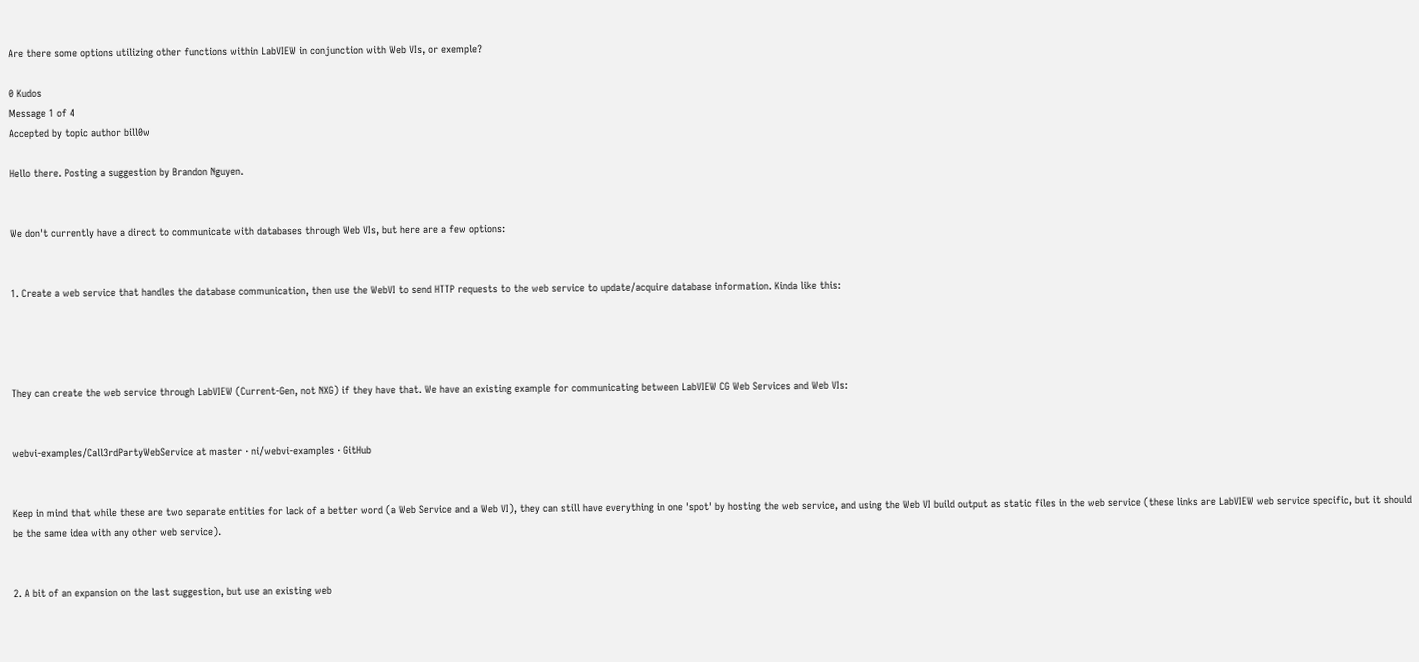Are there some options utilizing other functions within LabVIEW in conjunction with Web VIs, or exemple?

0 Kudos
Message 1 of 4
Accepted by topic author bill0w

Hello there. Posting a suggestion by Brandon Nguyen.


We don't currently have a direct to communicate with databases through Web VIs, but here are a few options:


1. Create a web service that handles the database communication, then use the WebVI to send HTTP requests to the web service to update/acquire database information. Kinda like this:




They can create the web service through LabVIEW (Current-Gen, not NXG) if they have that. We have an existing example for communicating between LabVIEW CG Web Services and Web VIs:


webvi-examples/Call3rdPartyWebService at master · ni/webvi-examples · GitHub


Keep in mind that while these are two separate entities for lack of a better word (a Web Service and a Web VI), they can still have everything in one 'spot' by hosting the web service, and using the Web VI build output as static files in the web service (these links are LabVIEW web service specific, but it should be the same idea with any other web service).


2. A bit of an expansion on the last suggestion, but use an existing web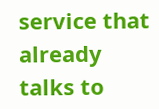service that already talks to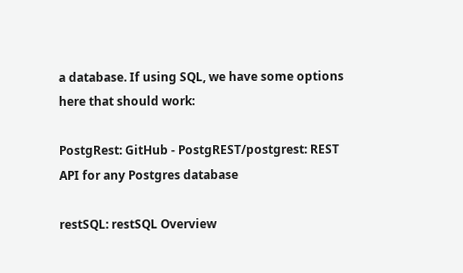a database. If using SQL, we have some options here that should work:

PostgRest: GitHub - PostgREST/postgrest: REST API for any Postgres database

restSQL: restSQL Overview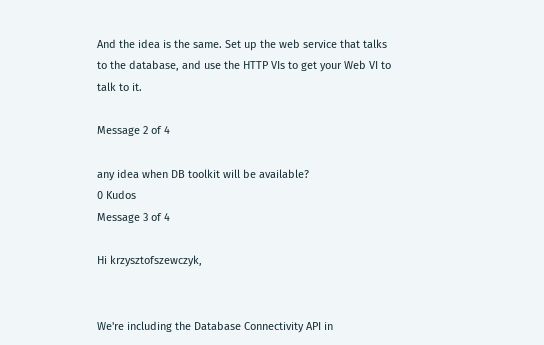And the idea is the same. Set up the web service that talks to the database, and use the HTTP VIs to get your Web VI to talk to it.

Message 2 of 4

any idea when DB toolkit will be available?
0 Kudos
Message 3 of 4

Hi krzysztofszewczyk,


We're including the Database Connectivity API in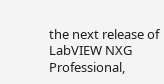the next release of LabVIEW NXG Professional,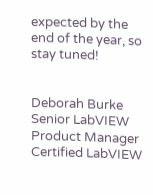expected by the end of the year, so stay tuned!


Deborah Burke
Senior LabVIEW Product Manager
Certified LabVIEW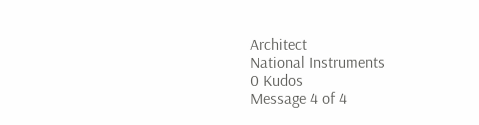Architect
National Instruments
0 Kudos
Message 4 of 4